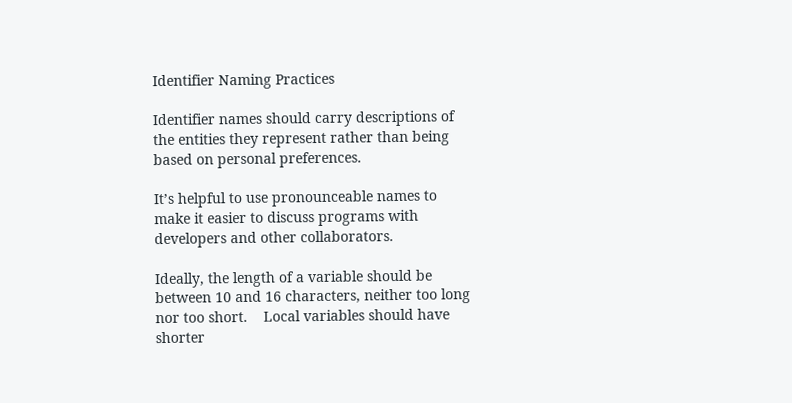Identifier Naming Practices

Identifier names should carry descriptions of the entities they represent rather than being based on personal preferences.

It’s helpful to use pronounceable names to make it easier to discuss programs with developers and other collaborators.

Ideally, the length of a variable should be between 10 and 16 characters, neither too long nor too short.    Local variables should have shorter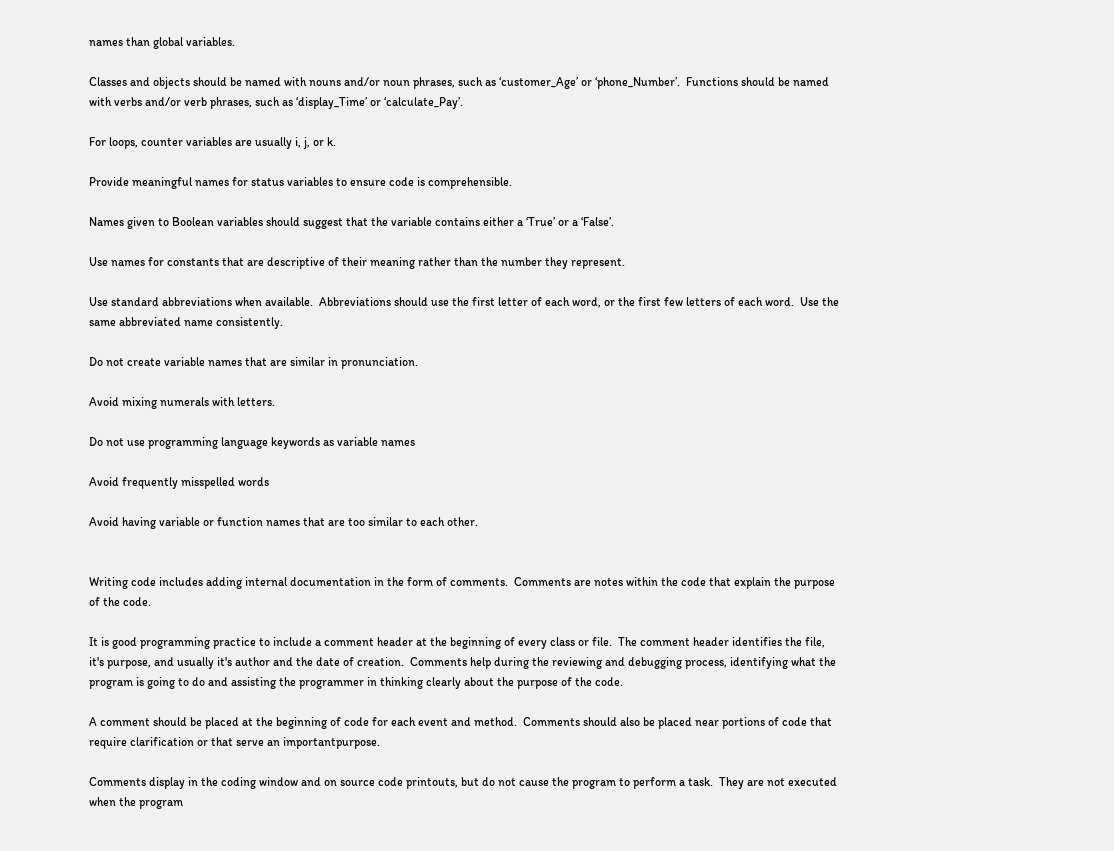names than global variables.

Classes and objects should be named with nouns and/or noun phrases, such as ‘customer_Age’ or ‘phone_Number’.  Functions should be named with verbs and/or verb phrases, such as ‘display_Time’ or ‘calculate_Pay’.

For loops, counter variables are usually i, j, or k.

Provide meaningful names for status variables to ensure code is comprehensible.

Names given to Boolean variables should suggest that the variable contains either a ‘True’ or a ‘False’.

Use names for constants that are descriptive of their meaning rather than the number they represent.

Use standard abbreviations when available.  Abbreviations should use the first letter of each word, or the first few letters of each word.  Use the same abbreviated name consistently.

Do not create variable names that are similar in pronunciation.

Avoid mixing numerals with letters.

Do not use programming language keywords as variable names

Avoid frequently misspelled words

Avoid having variable or function names that are too similar to each other.


Writing code includes adding internal documentation in the form of comments.  Comments are notes within the code that explain the purpose of the code.

It is good programming practice to include a comment header at the beginning of every class or file.  The comment header identifies the file, it's purpose, and usually it's author and the date of creation.  Comments help during the reviewing and debugging process, identifying what the program is going to do and assisting the programmer in thinking clearly about the purpose of the code.

A comment should be placed at the beginning of code for each event and method.  Comments should also be placed near portions of code that require clarification or that serve an importantpurpose.

Comments display in the coding window and on source code printouts, but do not cause the program to perform a task.  They are not executed when the program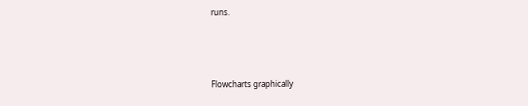runs.



Flowcharts graphically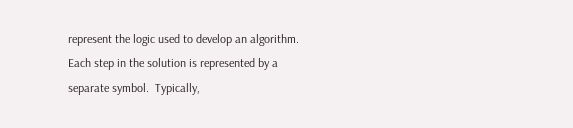represent the logic used to develop an algorithm.  Each step in the solution is represented by a separate symbol.  Typically,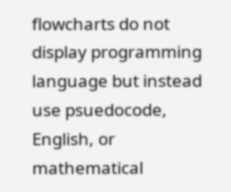flowcharts do not display programming language but instead use psuedocode, English, or mathematical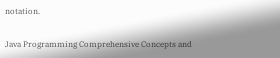notation.

Java Programming Comprehensive Concepts and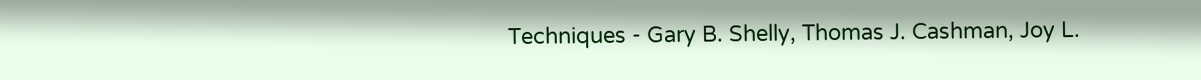Techniques - Gary B. Shelly, Thomas J. Cashman, Joy L.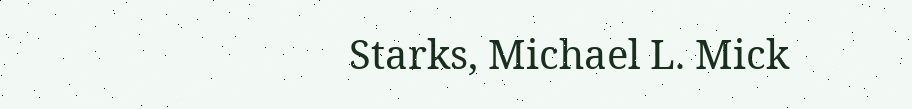Starks, Michael L. Mick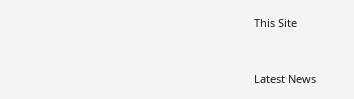This Site


Latest News